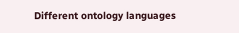Different ontology languages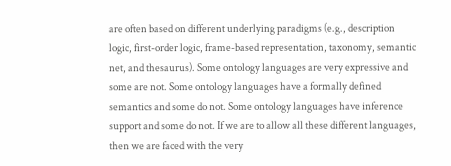are often based on different underlying paradigms (e.g., description logic, first-order logic, frame-based representation, taxonomy, semantic net, and thesaurus). Some ontology languages are very expressive and some are not. Some ontology languages have a formally defined semantics and some do not. Some ontology languages have inference support and some do not. If we are to allow all these different languages, then we are faced with the very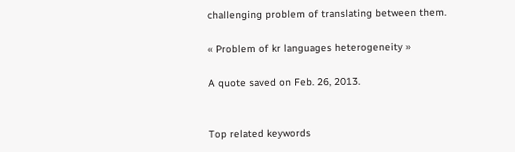challenging problem of translating between them.

« Problem of kr languages heterogeneity »

A quote saved on Feb. 26, 2013.


Top related keywords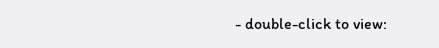- double-click to view: